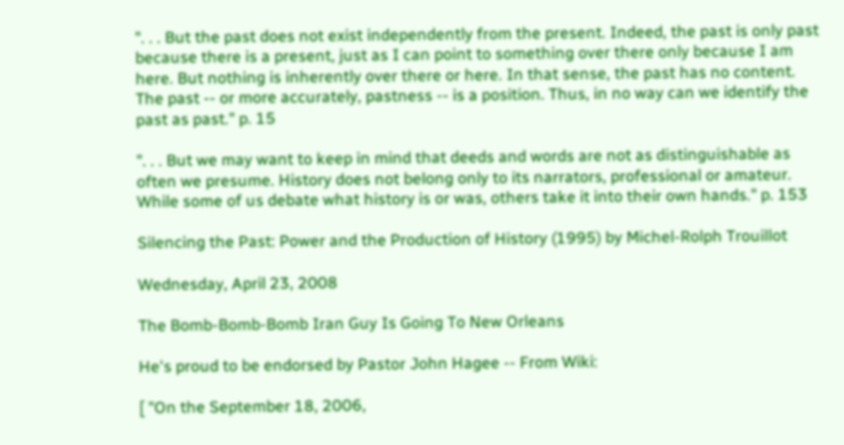". . . But the past does not exist independently from the present. Indeed, the past is only past because there is a present, just as I can point to something over there only because I am here. But nothing is inherently over there or here. In that sense, the past has no content. The past -- or more accurately, pastness -- is a position. Thus, in no way can we identify the past as past." p. 15

". . . But we may want to keep in mind that deeds and words are not as distinguishable as often we presume. History does not belong only to its narrators, professional or amateur. While some of us debate what history is or was, others take it into their own hands." p. 153

Silencing the Past: Power and the Production of History (1995) by Michel-Rolph Trouillot

Wednesday, April 23, 2008

The Bomb-Bomb-Bomb Iran Guy Is Going To New Orleans

He's proud to be endorsed by Pastor John Hagee -- From Wiki:

[ "On the September 18, 2006,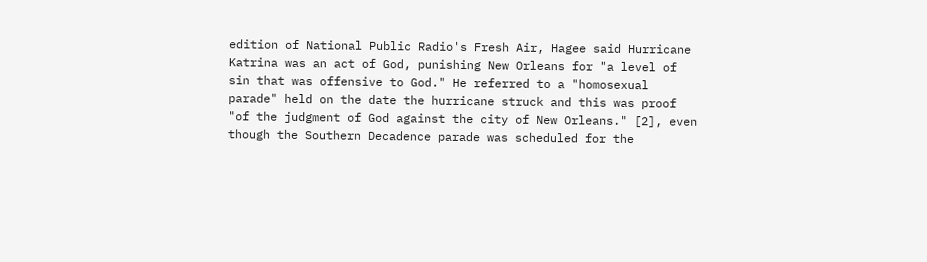edition of National Public Radio's Fresh Air, Hagee said Hurricane Katrina was an act of God, punishing New Orleans for "a level of sin that was offensive to God." He referred to a "homosexual parade" held on the date the hurricane struck and this was proof "of the judgment of God against the city of New Orleans." [2], even though the Southern Decadence parade was scheduled for the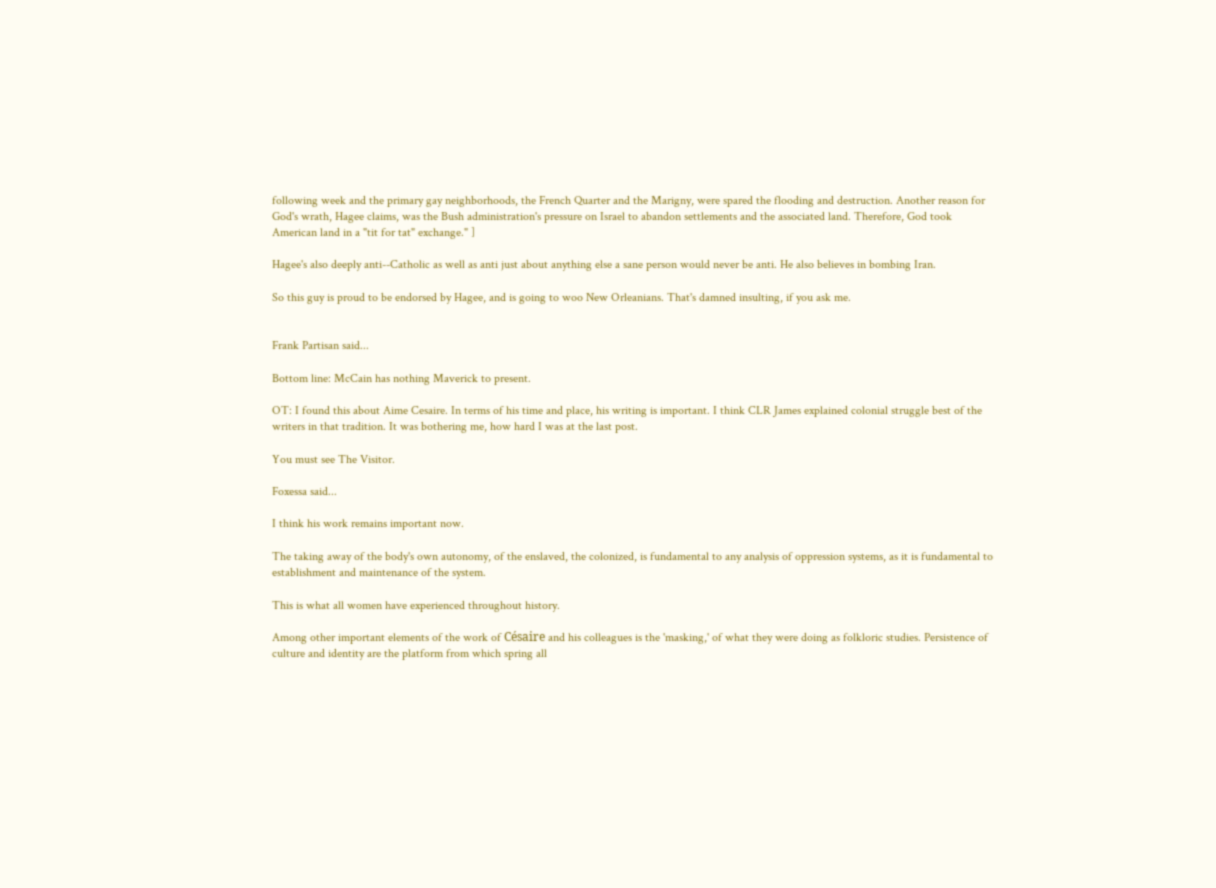following week and the primary gay neighborhoods, the French Quarter and the Marigny, were spared the flooding and destruction. Another reason for God's wrath, Hagee claims, was the Bush administration's pressure on Israel to abandon settlements and the associated land. Therefore, God took American land in a "tit for tat" exchange." ]

Hagee's also deeply anti--Catholic as well as anti just about anything else a sane person would never be anti. He also believes in bombing Iran.

So this guy is proud to be endorsed by Hagee, and is going to woo New Orleanians. That's damned insulting, if you ask me.


Frank Partisan said...

Bottom line: McCain has nothing Maverick to present.

OT: I found this about Aime Cesaire. In terms of his time and place, his writing is important. I think CLR James explained colonial struggle best of the writers in that tradition. It was bothering me, how hard I was at the last post.

You must see The Visitor.

Foxessa said...

I think his work remains important now.

The taking away of the body's own autonomy, of the enslaved, the colonized, is fundamental to any analysis of oppression systems, as it is fundamental to establishment and maintenance of the system.

This is what all women have experienced throughout history.

Among other important elements of the work of Césaire and his colleagues is the 'masking,' of what they were doing as folkloric studies. Persistence of culture and identity are the platform from which spring all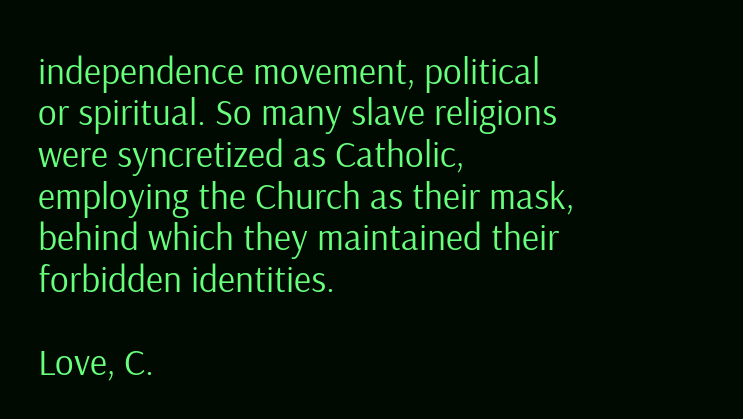independence movement, political or spiritual. So many slave religions were syncretized as Catholic, employing the Church as their mask, behind which they maintained their forbidden identities.

Love, C.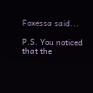Foxessa said...

P.S. You noticed that the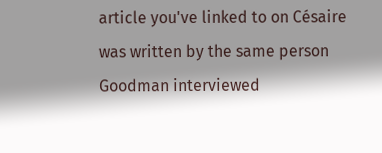article you've linked to on Césaire was written by the same person Goodman interviewed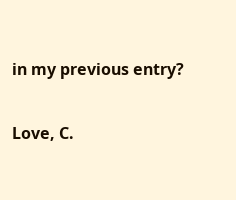in my previous entry?

Love, C.